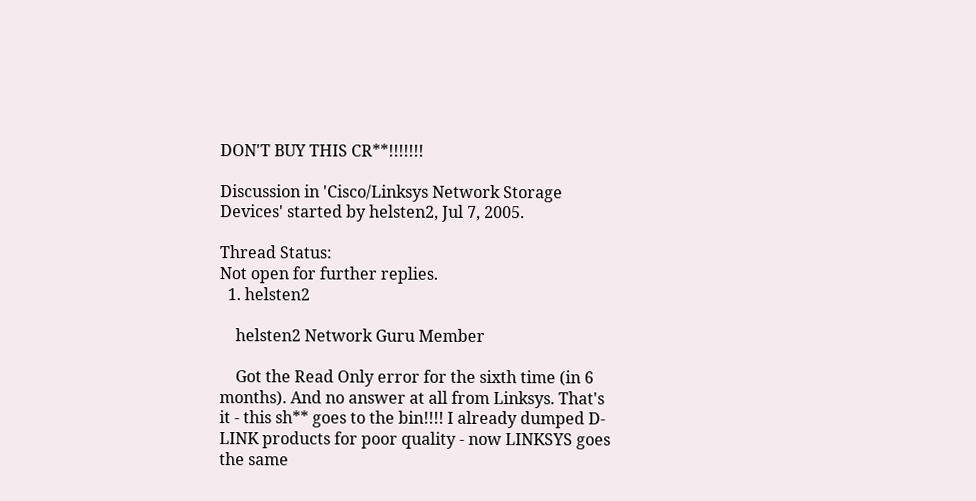DON'T BUY THIS CR**!!!!!!!

Discussion in 'Cisco/Linksys Network Storage Devices' started by helsten2, Jul 7, 2005.

Thread Status:
Not open for further replies.
  1. helsten2

    helsten2 Network Guru Member

    Got the Read Only error for the sixth time (in 6 months). And no answer at all from Linksys. That's it - this sh** goes to the bin!!!! I already dumped D-LINK products for poor quality - now LINKSYS goes the same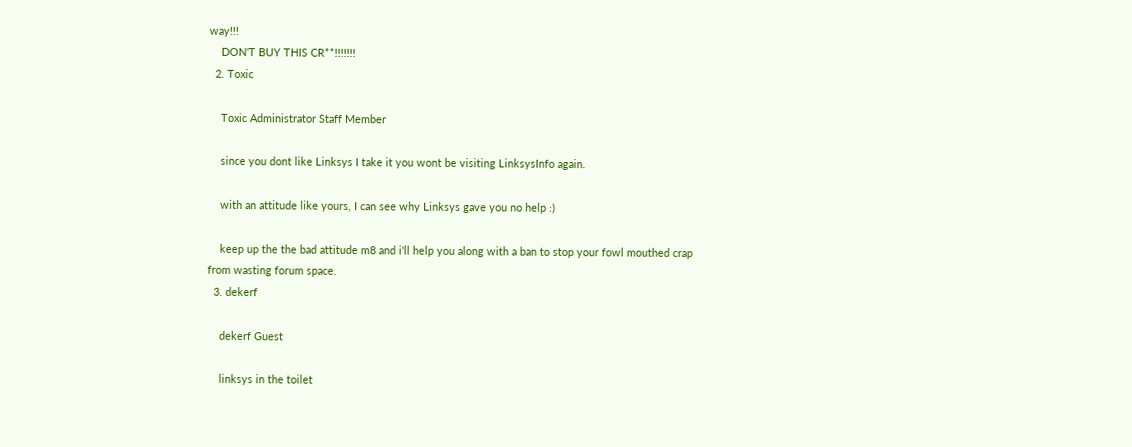way!!!
    DON'T BUY THIS CR**!!!!!!!
  2. Toxic

    Toxic Administrator Staff Member

    since you dont like Linksys I take it you wont be visiting LinksysInfo again.

    with an attitude like yours, I can see why Linksys gave you no help :)

    keep up the the bad attitude m8 and i'll help you along with a ban to stop your fowl mouthed crap from wasting forum space.
  3. dekerf

    dekerf Guest

    linksys in the toilet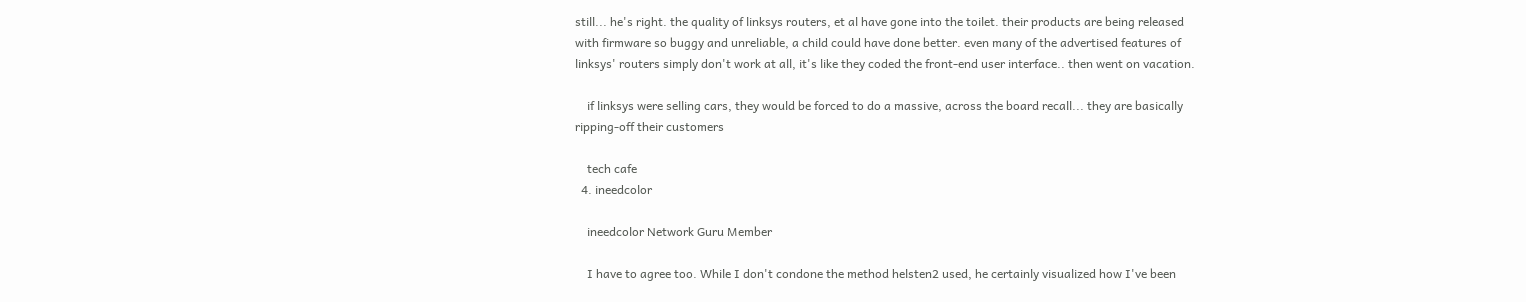still... he's right. the quality of linksys routers, et al have gone into the toilet. their products are being released with firmware so buggy and unreliable, a child could have done better. even many of the advertised features of linksys' routers simply don't work at all, it's like they coded the front-end user interface.. then went on vacation.

    if linksys were selling cars, they would be forced to do a massive, across the board recall... they are basically ripping-off their customers

    tech cafe
  4. ineedcolor

    ineedcolor Network Guru Member

    I have to agree too. While I don't condone the method helsten2 used, he certainly visualized how I've been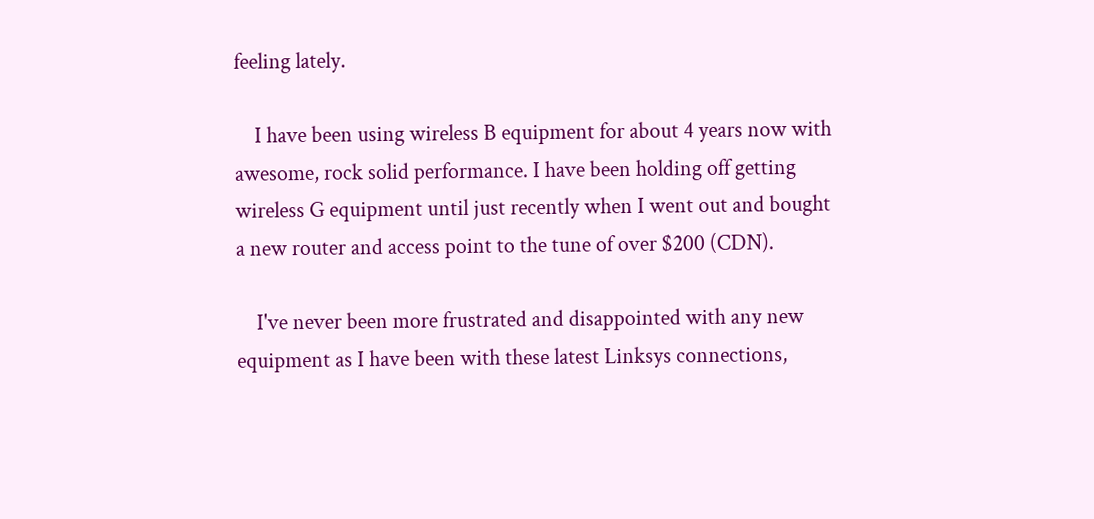feeling lately.

    I have been using wireless B equipment for about 4 years now with awesome, rock solid performance. I have been holding off getting wireless G equipment until just recently when I went out and bought a new router and access point to the tune of over $200 (CDN).

    I've never been more frustrated and disappointed with any new equipment as I have been with these latest Linksys connections,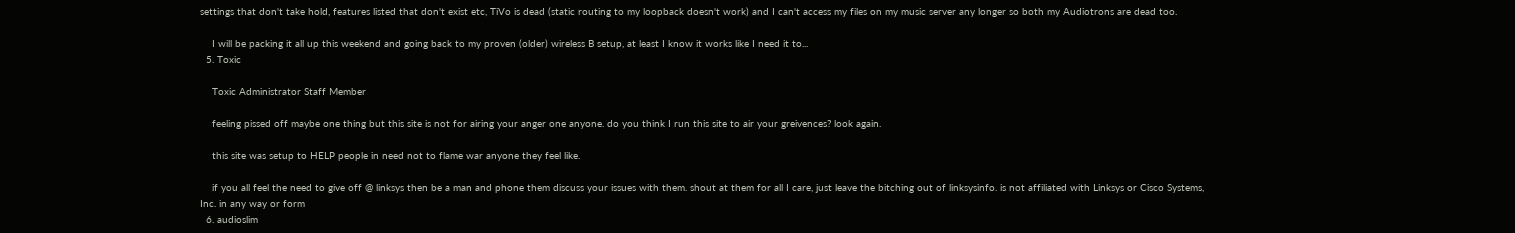settings that don't take hold, features listed that don't exist etc, TiVo is dead (static routing to my loopback doesn't work) and I can't access my files on my music server any longer so both my Audiotrons are dead too.

    I will be packing it all up this weekend and going back to my proven (older) wireless B setup, at least I know it works like I need it to...
  5. Toxic

    Toxic Administrator Staff Member

    feeling pissed off maybe one thing but this site is not for airing your anger one anyone. do you think I run this site to air your greivences? look again.

    this site was setup to HELP people in need not to flame war anyone they feel like.

    if you all feel the need to give off @ linksys then be a man and phone them discuss your issues with them. shout at them for all I care, just leave the bitching out of linksysinfo. is not affiliated with Linksys or Cisco Systems, Inc. in any way or form
  6. audioslim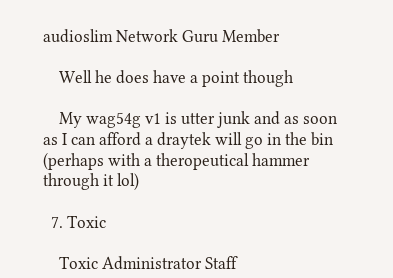audioslim Network Guru Member

    Well he does have a point though

    My wag54g v1 is utter junk and as soon as I can afford a draytek will go in the bin (perhaps with a theropeutical hammer through it lol)

  7. Toxic

    Toxic Administrator Staff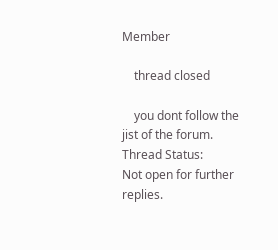Member

    thread closed

    you dont follow the jist of the forum.
Thread Status:
Not open for further replies.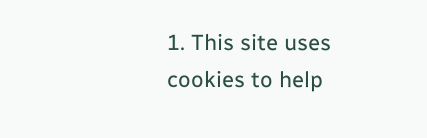1. This site uses cookies to help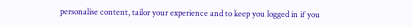personalise content, tailor your experience and to keep you logged in if you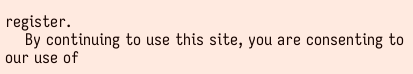register.
    By continuing to use this site, you are consenting to our use of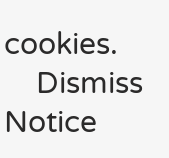cookies.
    Dismiss Notice